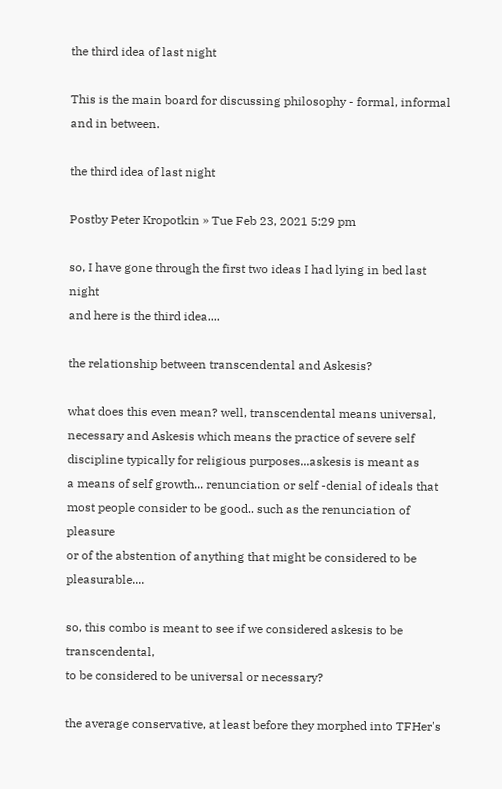the third idea of last night

This is the main board for discussing philosophy - formal, informal and in between.

the third idea of last night

Postby Peter Kropotkin » Tue Feb 23, 2021 5:29 pm

so, I have gone through the first two ideas I had lying in bed last night
and here is the third idea....

the relationship between transcendental and Askesis?

what does this even mean? well, transcendental means universal,
necessary and Askesis which means the practice of severe self
discipline typically for religious purposes...askesis is meant as
a means of self growth... renunciation or self -denial of ideals that
most people consider to be good.. such as the renunciation of pleasure
or of the abstention of anything that might be considered to be pleasurable....

so, this combo is meant to see if we considered askesis to be transcendental,
to be considered to be universal or necessary?

the average conservative, at least before they morphed into TFHer's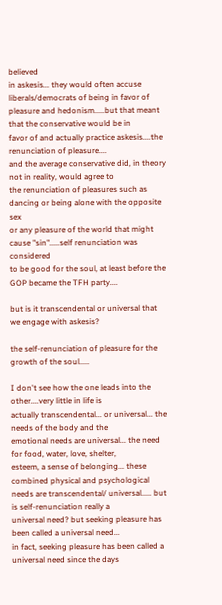believed
in askesis... they would often accuse liberals/democrats of being in favor of
pleasure and hedonism.....but that meant that the conservative would be in
favor of and actually practice askesis....the renunciation of pleasure....
and the average conservative did, in theory not in reality, would agree to
the renunciation of pleasures such as dancing or being alone with the opposite sex
or any pleasure of the world that might cause "sin".....self renunciation was considered
to be good for the soul, at least before the GOP became the TFH party....

but is it transcendental or universal that we engage with askesis?

the self-renunciation of pleasure for the growth of the soul.....

I don't see how the one leads into the other....very little in life is
actually transcendental... or universal... the needs of the body and the
emotional needs are universal... the need for food, water, love, shelter,
esteem, a sense of belonging... these combined physical and psychological
needs are transcendental/ universal..... but is self-renunciation really a
universal need? but seeking pleasure has been called a universal need...
in fact, seeking pleasure has been called a universal need since the days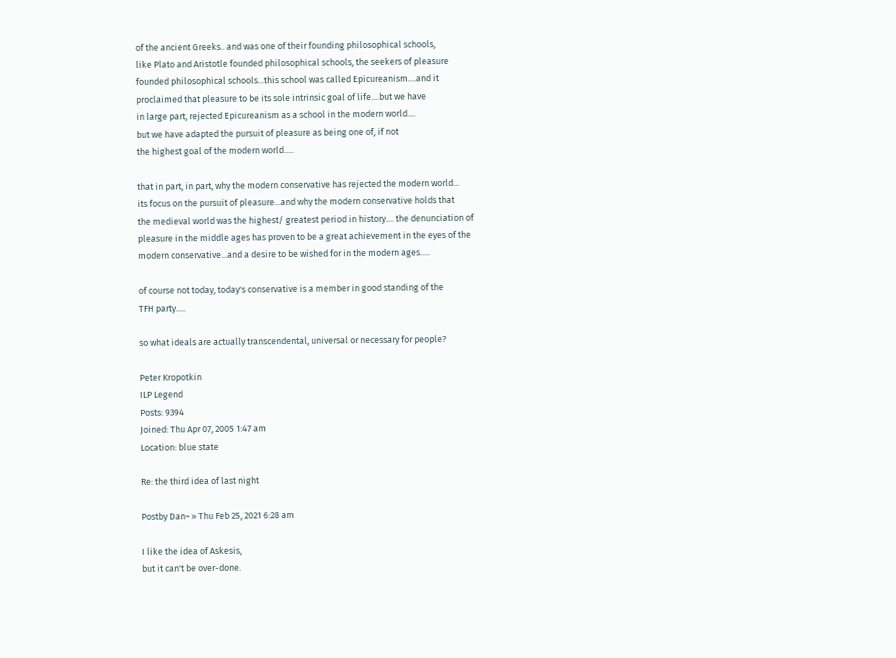of the ancient Greeks.. and was one of their founding philosophical schools,
like Plato and Aristotle founded philosophical schools, the seekers of pleasure
founded philosophical schools...this school was called Epicureanism....and it
proclaimed that pleasure to be its sole intrinsic goal of life....but we have
in large part, rejected Epicureanism as a school in the modern world....
but we have adapted the pursuit of pleasure as being one of, if not
the highest goal of the modern world.....

that in part, in part, why the modern conservative has rejected the modern world...
its focus on the pursuit of pleasure...and why the modern conservative holds that
the medieval world was the highest/ greatest period in history.... the denunciation of
pleasure in the middle ages has proven to be a great achievement in the eyes of the
modern conservative...and a desire to be wished for in the modern ages.....

of course not today, today's conservative is a member in good standing of the
TFH party.....

so what ideals are actually transcendental, universal or necessary for people?

Peter Kropotkin
ILP Legend
Posts: 9394
Joined: Thu Apr 07, 2005 1:47 am
Location: blue state

Re: the third idea of last night

Postby Dan~ » Thu Feb 25, 2021 6:28 am

I like the idea of Askesis,
but it can't be over-done.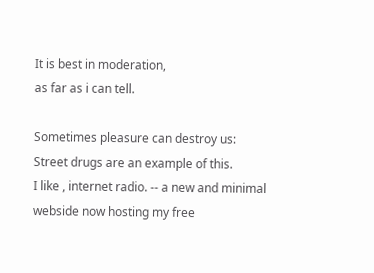It is best in moderation,
as far as i can tell.

Sometimes pleasure can destroy us:
Street drugs are an example of this.
I like , internet radio. -- a new and minimal webside now hosting my free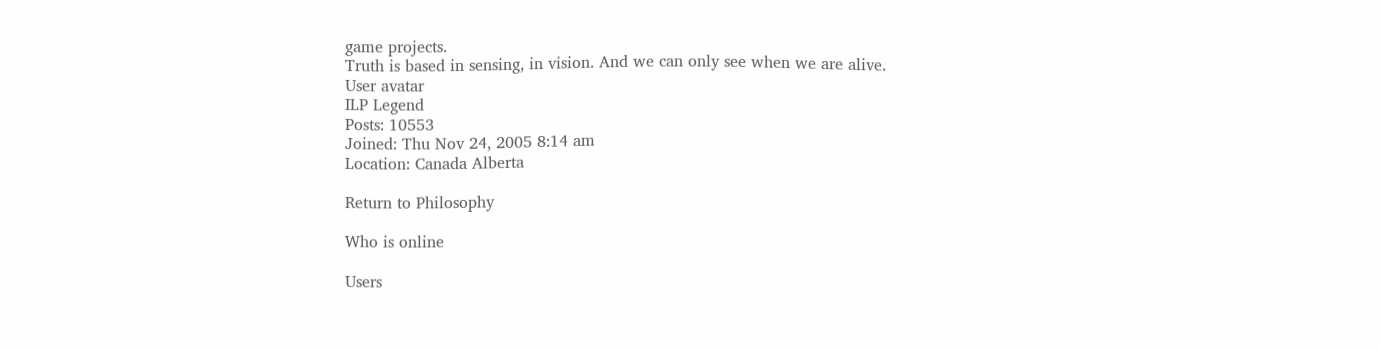game projects.
Truth is based in sensing, in vision. And we can only see when we are alive.
User avatar
ILP Legend
Posts: 10553
Joined: Thu Nov 24, 2005 8:14 am
Location: Canada Alberta

Return to Philosophy

Who is online

Users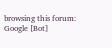browsing this forum: Google [Bot]